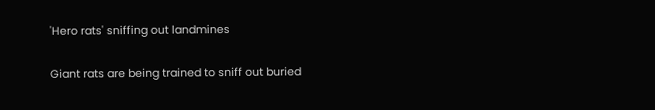'Hero rats' sniffing out landmines

Giant rats are being trained to sniff out buried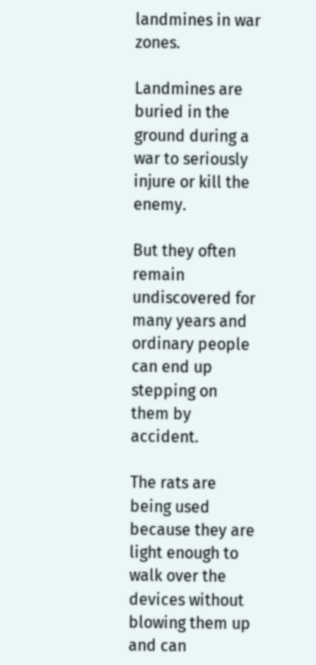landmines in war zones.

Landmines are buried in the ground during a war to seriously injure or kill the enemy.

But they often remain undiscovered for many years and ordinary people can end up stepping on them by accident.

The rats are being used because they are light enough to walk over the devices without blowing them up and can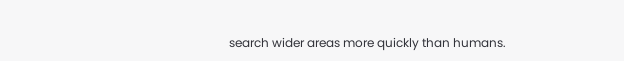search wider areas more quickly than humans.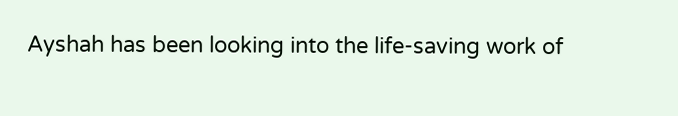Ayshah has been looking into the life-saving work of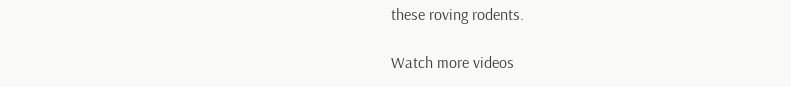these roving rodents.

Watch more videos